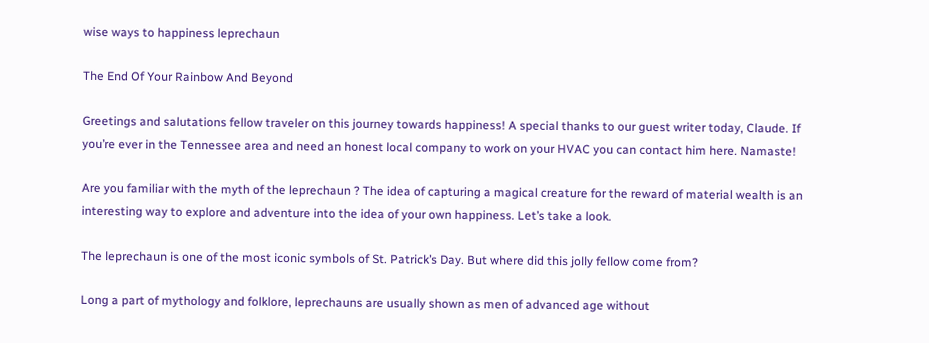wise ways to happiness leprechaun

The End Of Your Rainbow And Beyond

Greetings and salutations fellow traveler on this journey towards happiness! A special thanks to our guest writer today, Claude. If you’re ever in the Tennessee area and need an honest local company to work on your HVAC you can contact him here. Namaste!

Are you familiar with the myth of the leprechaun ? The idea of capturing a magical creature for the reward of material wealth is an interesting way to explore and adventure into the idea of your own happiness. Let’s take a look.

The leprechaun is one of the most iconic symbols of St. Patrick’s Day. But where did this jolly fellow come from?

Long a part of mythology and folklore, leprechauns are usually shown as men of advanced age without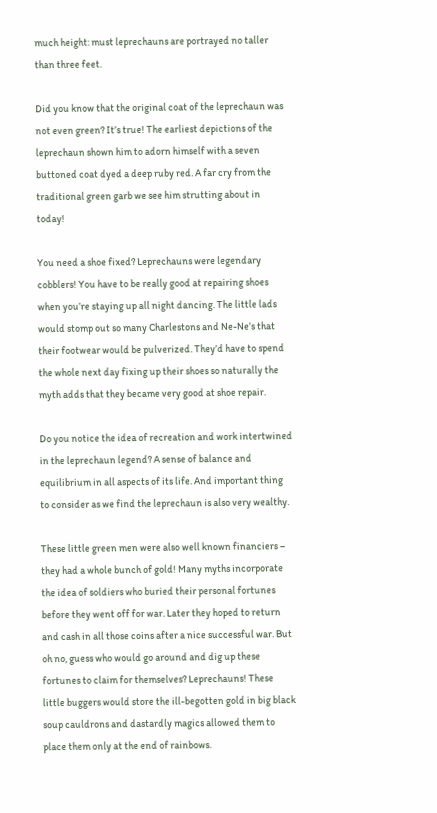much height: must leprechauns are portrayed no taller than three feet.

Did you know that the original coat of the leprechaun was not even green? It’s true! The earliest depictions of the leprechaun shown him to adorn himself with a seven buttoned coat dyed a deep ruby red. A far cry from the traditional green garb we see him strutting about in today!

You need a shoe fixed? Leprechauns were legendary cobblers! You have to be really good at repairing shoes when you’re staying up all night dancing. The little lads would stomp out so many Charlestons and Ne-Ne’s that their footwear would be pulverized. They’d have to spend the whole next day fixing up their shoes so naturally the myth adds that they became very good at shoe repair.

Do you notice the idea of recreation and work intertwined in the leprechaun legend? A sense of balance and equilibrium in all aspects of its life. And important thing to consider as we find the leprechaun is also very wealthy.

These little green men were also well known financiers – they had a whole bunch of gold! Many myths incorporate the idea of soldiers who buried their personal fortunes before they went off for war. Later they hoped to return and cash in all those coins after a nice successful war. But oh no, guess who would go around and dig up these fortunes to claim for themselves? Leprechauns! These little buggers would store the ill-begotten gold in big black soup cauldrons and dastardly magics allowed them to place them only at the end of rainbows.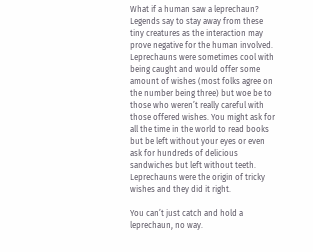What if a human saw a leprechaun? Legends say to stay away from these tiny creatures as the interaction may prove negative for the human involved. Leprechauns were sometimes cool with being caught and would offer some amount of wishes (most folks agree on the number being three) but woe be to those who weren’t really careful with those offered wishes. You might ask for all the time in the world to read books but be left without your eyes or even ask for hundreds of delicious sandwiches but left without teeth. Leprechauns were the origin of tricky wishes and they did it right.

You can’t just catch and hold a leprechaun, no way.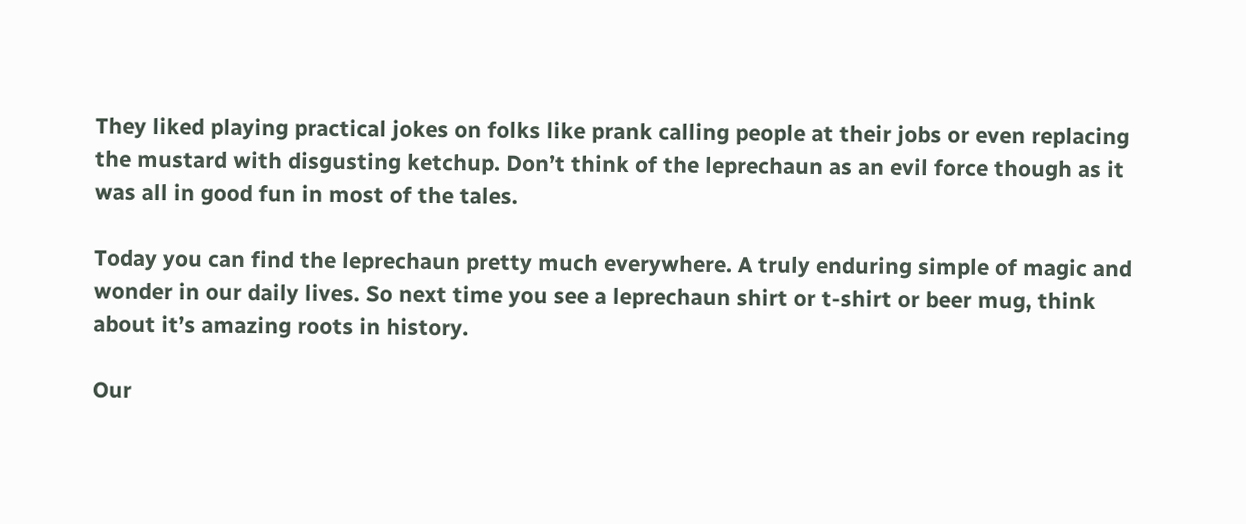They liked playing practical jokes on folks like prank calling people at their jobs or even replacing the mustard with disgusting ketchup. Don’t think of the leprechaun as an evil force though as it was all in good fun in most of the tales.

Today you can find the leprechaun pretty much everywhere. A truly enduring simple of magic and wonder in our daily lives. So next time you see a leprechaun shirt or t-shirt or beer mug, think about it’s amazing roots in history.

Our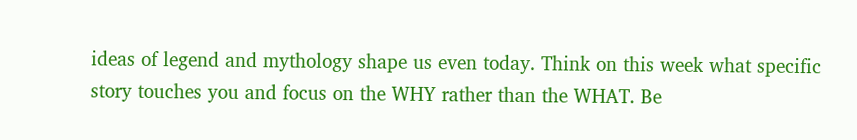ideas of legend and mythology shape us even today. Think on this week what specific story touches you and focus on the WHY rather than the WHAT. Be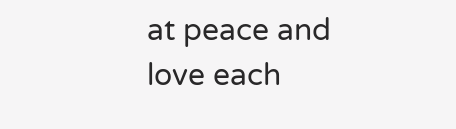at peace and love each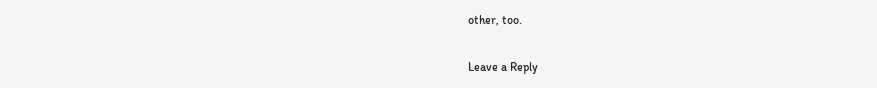other, too.

Leave a Reply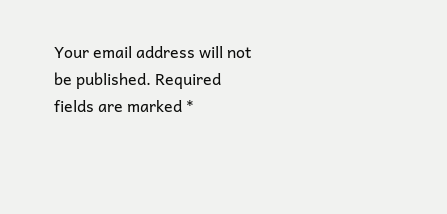Your email address will not be published. Required fields are marked *